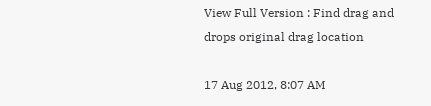View Full Version : Find drag and drops original drag location

17 Aug 2012, 8:07 AM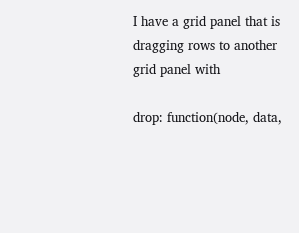I have a grid panel that is dragging rows to another grid panel with

drop: function(node, data,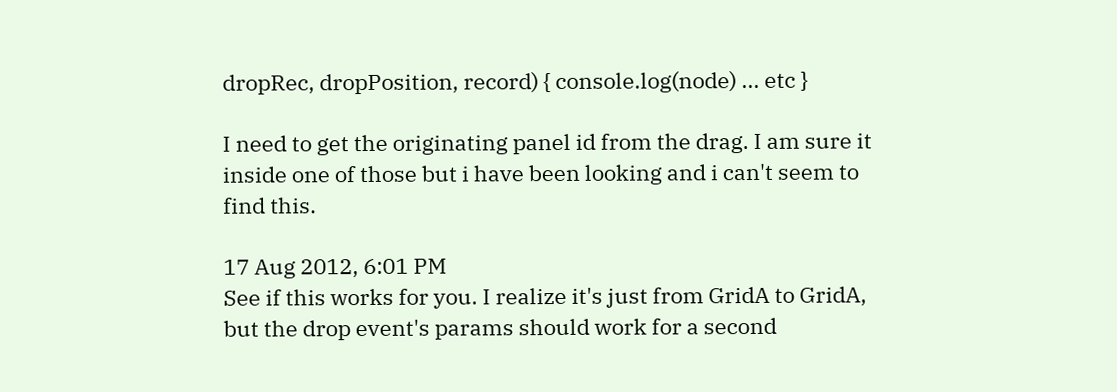dropRec, dropPosition, record) { console.log(node) ... etc }

I need to get the originating panel id from the drag. I am sure it inside one of those but i have been looking and i can't seem to find this.

17 Aug 2012, 6:01 PM
See if this works for you. I realize it's just from GridA to GridA, but the drop event's params should work for a second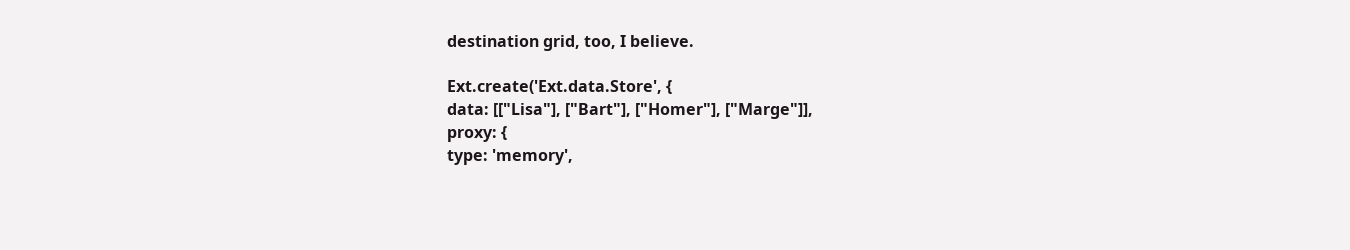destination grid, too, I believe.

Ext.create('Ext.data.Store', {
data: [["Lisa"], ["Bart"], ["Homer"], ["Marge"]],
proxy: {
type: 'memory',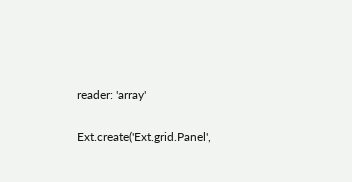reader: 'array'

Ext.create('Ext.grid.Panel',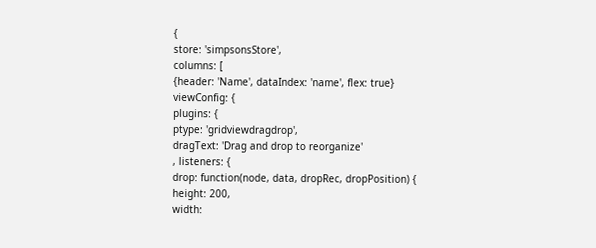{
store: 'simpsonsStore',
columns: [
{header: 'Name', dataIndex: 'name', flex: true}
viewConfig: {
plugins: {
ptype: 'gridviewdragdrop',
dragText: 'Drag and drop to reorganize'
, listeners: {
drop: function(node, data, dropRec, dropPosition) {
height: 200,
width: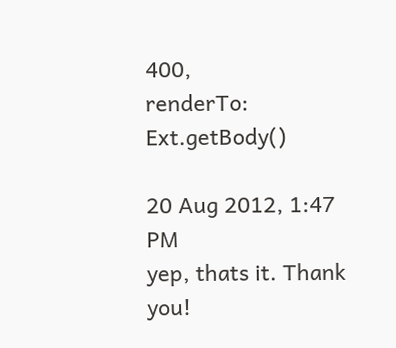400,
renderTo: Ext.getBody()

20 Aug 2012, 1:47 PM
yep, thats it. Thank you!